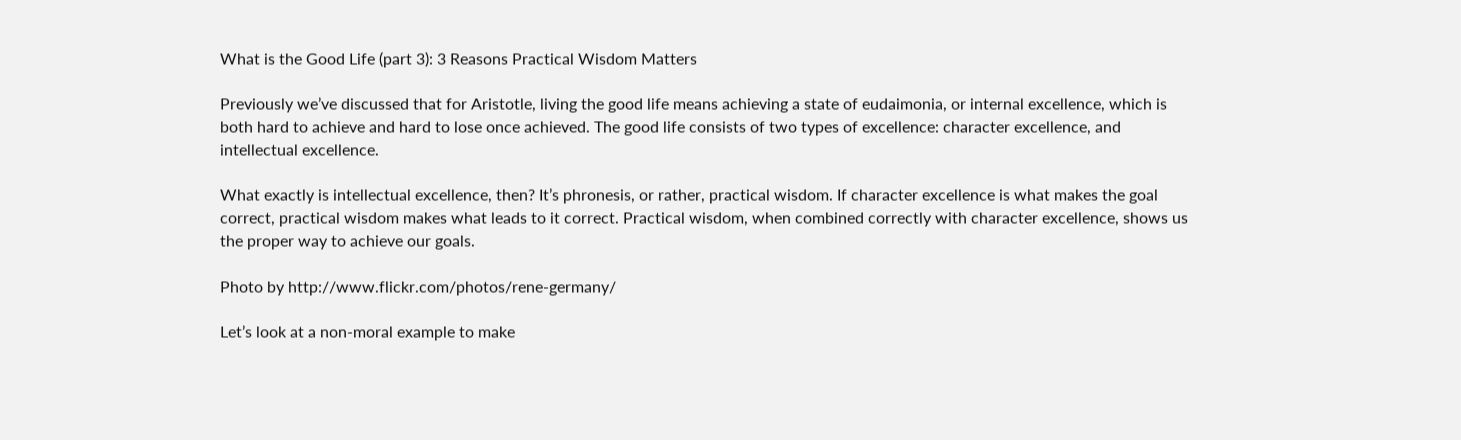What is the Good Life (part 3): 3 Reasons Practical Wisdom Matters

Previously we’ve discussed that for Aristotle, living the good life means achieving a state of eudaimonia, or internal excellence, which is both hard to achieve and hard to lose once achieved. The good life consists of two types of excellence: character excellence, and intellectual excellence.

What exactly is intellectual excellence, then? It’s phronesis, or rather, practical wisdom. If character excellence is what makes the goal correct, practical wisdom makes what leads to it correct. Practical wisdom, when combined correctly with character excellence, shows us the proper way to achieve our goals.

Photo by http://www.flickr.com/photos/rene-germany/

Let’s look at a non-moral example to make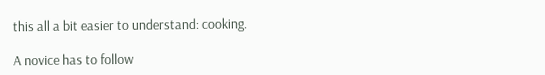this all a bit easier to understand: cooking.

A novice has to follow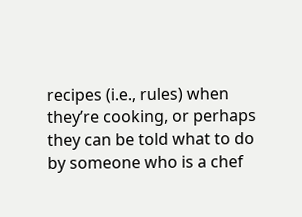recipes (i.e., rules) when they’re cooking, or perhaps they can be told what to do by someone who is a chef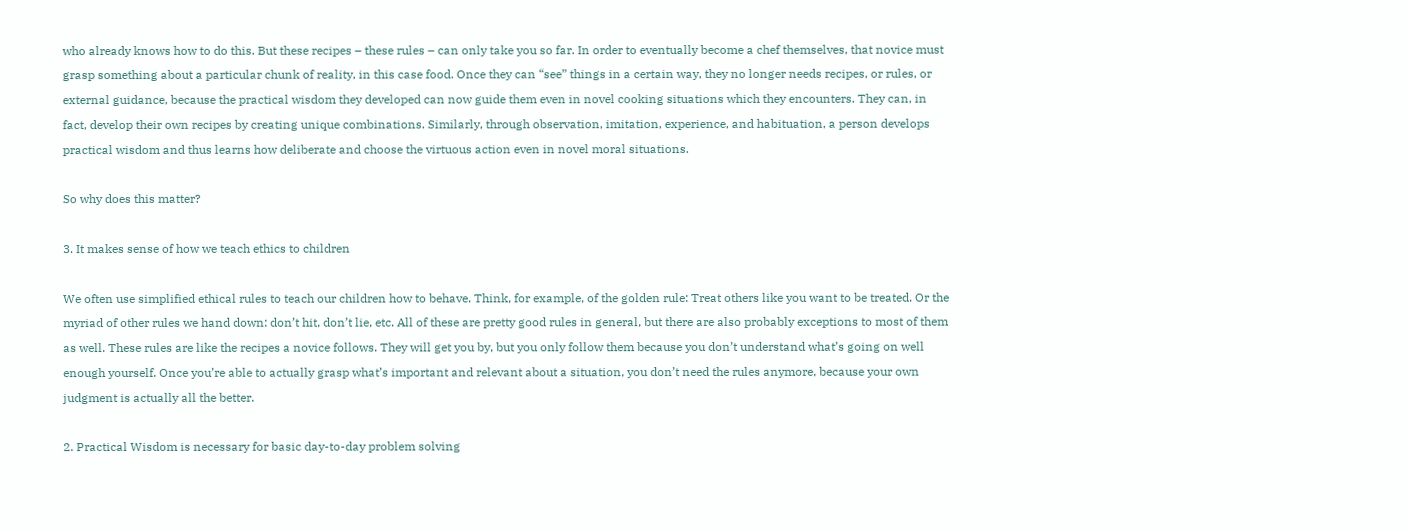who already knows how to do this. But these recipes – these rules – can only take you so far. In order to eventually become a chef themselves, that novice must grasp something about a particular chunk of reality, in this case food. Once they can “see” things in a certain way, they no longer needs recipes, or rules, or external guidance, because the practical wisdom they developed can now guide them even in novel cooking situations which they encounters. They can, in fact, develop their own recipes by creating unique combinations. Similarly, through observation, imitation, experience, and habituation, a person develops practical wisdom and thus learns how deliberate and choose the virtuous action even in novel moral situations.

So why does this matter?

3. It makes sense of how we teach ethics to children

We often use simplified ethical rules to teach our children how to behave. Think, for example, of the golden rule: Treat others like you want to be treated. Or the myriad of other rules we hand down: don’t hit, don’t lie, etc. All of these are pretty good rules in general, but there are also probably exceptions to most of them as well. These rules are like the recipes a novice follows. They will get you by, but you only follow them because you don’t understand what’s going on well enough yourself. Once you’re able to actually grasp what’s important and relevant about a situation, you don’t need the rules anymore, because your own judgment is actually all the better.

2. Practical Wisdom is necessary for basic day-to-day problem solving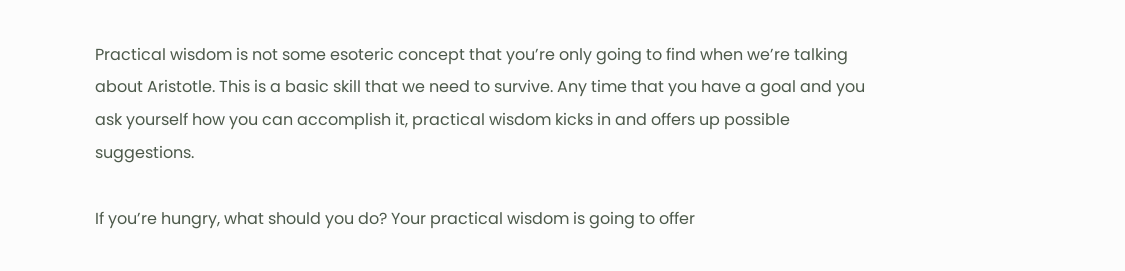Practical wisdom is not some esoteric concept that you’re only going to find when we’re talking about Aristotle. This is a basic skill that we need to survive. Any time that you have a goal and you ask yourself how you can accomplish it, practical wisdom kicks in and offers up possible suggestions.

If you’re hungry, what should you do? Your practical wisdom is going to offer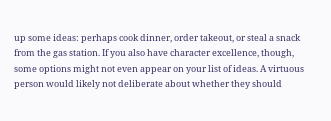up some ideas: perhaps cook dinner, order takeout, or steal a snack from the gas station. If you also have character excellence, though, some options might not even appear on your list of ideas. A virtuous person would likely not deliberate about whether they should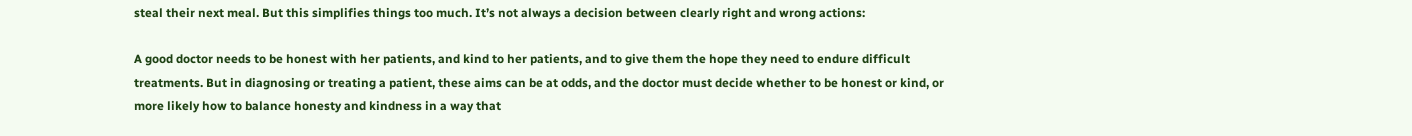steal their next meal. But this simplifies things too much. It’s not always a decision between clearly right and wrong actions:

A good doctor needs to be honest with her patients, and kind to her patients, and to give them the hope they need to endure difficult treatments. But in diagnosing or treating a patient, these aims can be at odds, and the doctor must decide whether to be honest or kind, or more likely how to balance honesty and kindness in a way that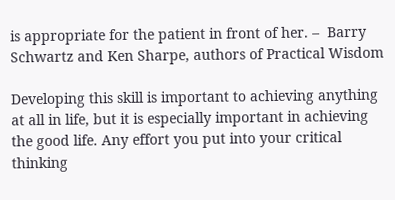is appropriate for the patient in front of her. –  Barry Schwartz and Ken Sharpe, authors of Practical Wisdom

Developing this skill is important to achieving anything at all in life, but it is especially important in achieving the good life. Any effort you put into your critical thinking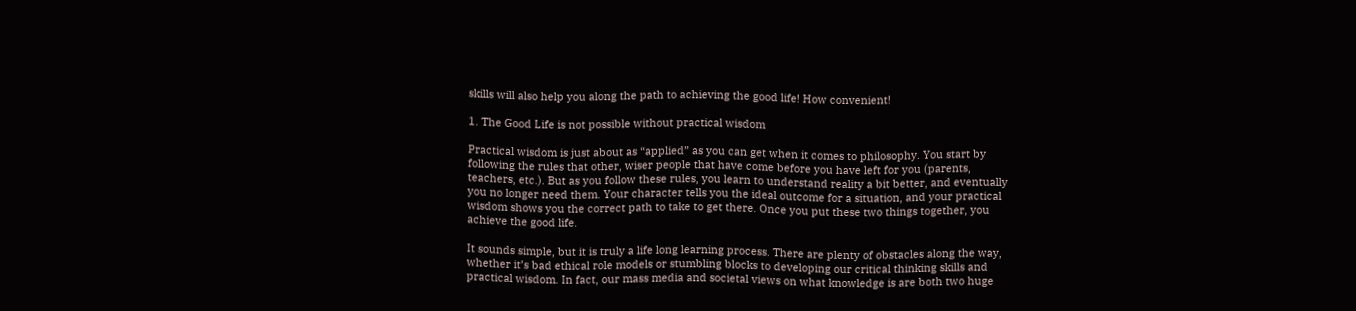skills will also help you along the path to achieving the good life! How convenient!

1. The Good Life is not possible without practical wisdom

Practical wisdom is just about as “applied” as you can get when it comes to philosophy. You start by following the rules that other, wiser people that have come before you have left for you (parents, teachers, etc.). But as you follow these rules, you learn to understand reality a bit better, and eventually you no longer need them. Your character tells you the ideal outcome for a situation, and your practical wisdom shows you the correct path to take to get there. Once you put these two things together, you achieve the good life.

It sounds simple, but it is truly a life long learning process. There are plenty of obstacles along the way, whether it’s bad ethical role models or stumbling blocks to developing our critical thinking skills and practical wisdom. In fact, our mass media and societal views on what knowledge is are both two huge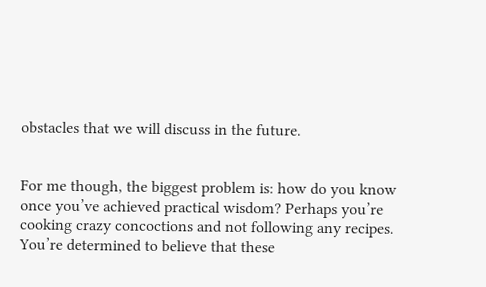obstacles that we will discuss in the future.


For me though, the biggest problem is: how do you know once you’ve achieved practical wisdom? Perhaps you’re cooking crazy concoctions and not following any recipes. You’re determined to believe that these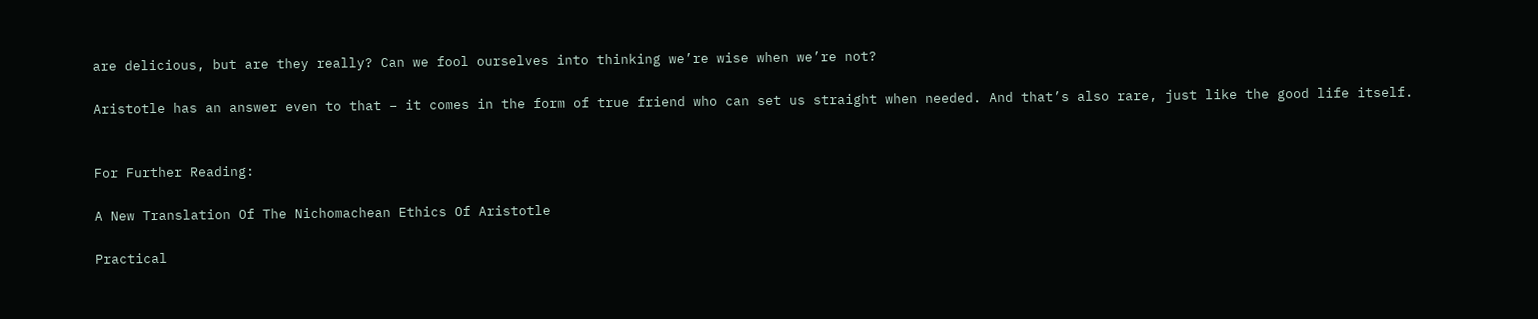are delicious, but are they really? Can we fool ourselves into thinking we’re wise when we’re not?

Aristotle has an answer even to that – it comes in the form of true friend who can set us straight when needed. And that’s also rare, just like the good life itself.


For Further Reading:

A New Translation Of The Nichomachean Ethics Of Aristotle

Practical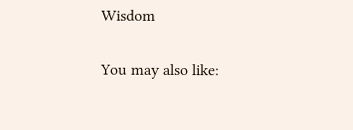Wisdom

You may also like: